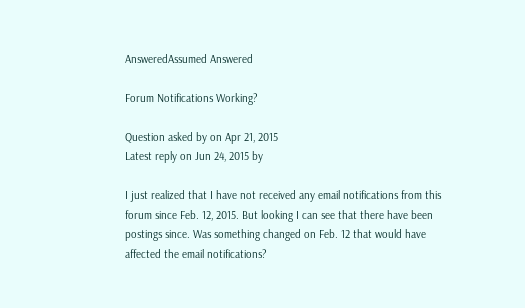AnsweredAssumed Answered

Forum Notifications Working?

Question asked by on Apr 21, 2015
Latest reply on Jun 24, 2015 by

I just realized that I have not received any email notifications from this forum since Feb. 12, 2015. But looking I can see that there have been postings since. Was something changed on Feb. 12 that would have affected the email notifications?